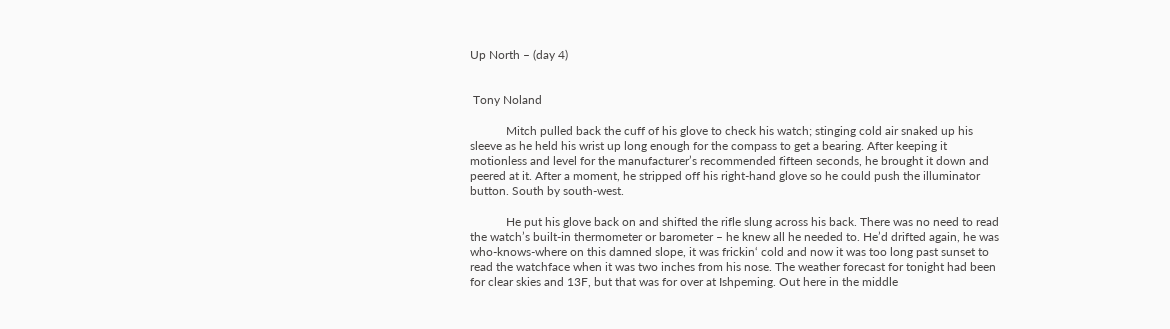Up North – (day 4)


 Tony Noland

            Mitch pulled back the cuff of his glove to check his watch; stinging cold air snaked up his sleeve as he held his wrist up long enough for the compass to get a bearing. After keeping it motionless and level for the manufacturer’s recommended fifteen seconds, he brought it down and peered at it. After a moment, he stripped off his right-hand glove so he could push the illuminator button. South by south-west.

            He put his glove back on and shifted the rifle slung across his back. There was no need to read the watch’s built-in thermometer or barometer – he knew all he needed to. He’d drifted again, he was who-knows-where on this damned slope, it was frickin‘ cold and now it was too long past sunset to read the watchface when it was two inches from his nose. The weather forecast for tonight had been for clear skies and 13F, but that was for over at Ishpeming. Out here in the middle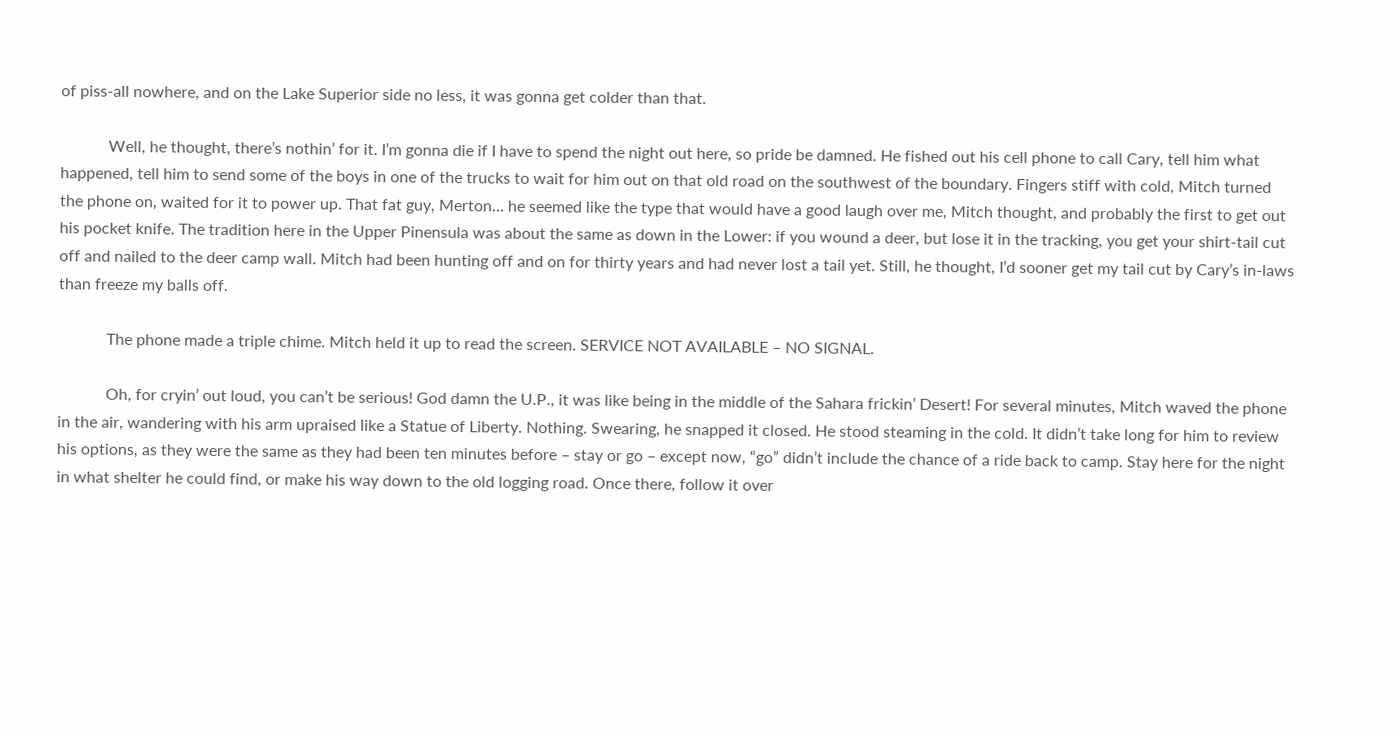of piss-all nowhere, and on the Lake Superior side no less, it was gonna get colder than that.

            Well, he thought, there’s nothin’ for it. I’m gonna die if I have to spend the night out here, so pride be damned. He fished out his cell phone to call Cary, tell him what happened, tell him to send some of the boys in one of the trucks to wait for him out on that old road on the southwest of the boundary. Fingers stiff with cold, Mitch turned the phone on, waited for it to power up. That fat guy, Merton… he seemed like the type that would have a good laugh over me, Mitch thought, and probably the first to get out his pocket knife. The tradition here in the Upper Pinensula was about the same as down in the Lower: if you wound a deer, but lose it in the tracking, you get your shirt-tail cut off and nailed to the deer camp wall. Mitch had been hunting off and on for thirty years and had never lost a tail yet. Still, he thought, I’d sooner get my tail cut by Cary’s in-laws than freeze my balls off.

            The phone made a triple chime. Mitch held it up to read the screen. SERVICE NOT AVAILABLE – NO SIGNAL.

            Oh, for cryin’ out loud, you can’t be serious! God damn the U.P., it was like being in the middle of the Sahara frickin’ Desert! For several minutes, Mitch waved the phone in the air, wandering with his arm upraised like a Statue of Liberty. Nothing. Swearing, he snapped it closed. He stood steaming in the cold. It didn’t take long for him to review his options, as they were the same as they had been ten minutes before – stay or go – except now, “go” didn’t include the chance of a ride back to camp. Stay here for the night in what shelter he could find, or make his way down to the old logging road. Once there, follow it over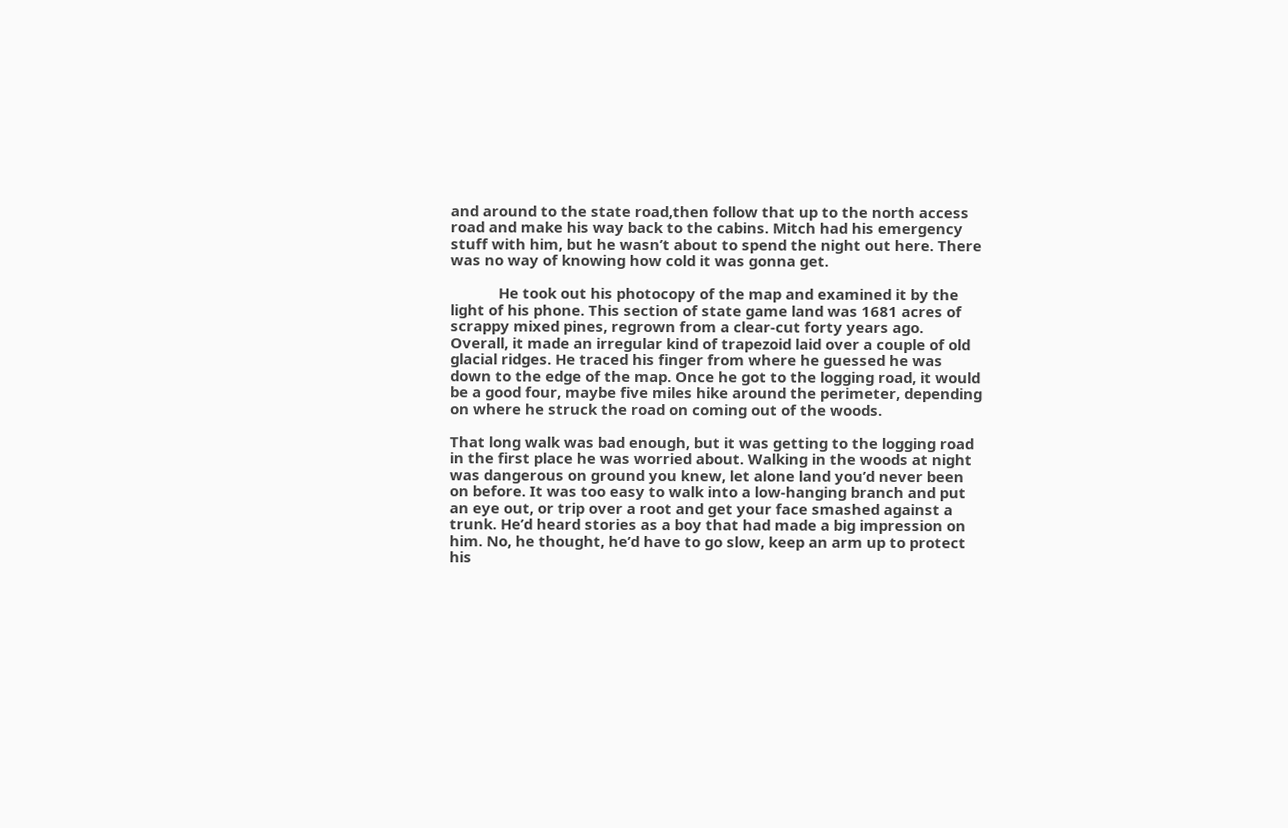and around to the state road,then follow that up to the north access road and make his way back to the cabins. Mitch had his emergency stuff with him, but he wasn’t about to spend the night out here. There was no way of knowing how cold it was gonna get.

            He took out his photocopy of the map and examined it by the light of his phone. This section of state game land was 1681 acres of scrappy mixed pines, regrown from a clear-cut forty years ago.  Overall, it made an irregular kind of trapezoid laid over a couple of old glacial ridges. He traced his finger from where he guessed he was down to the edge of the map. Once he got to the logging road, it would be a good four, maybe five miles hike around the perimeter, depending on where he struck the road on coming out of the woods.

That long walk was bad enough, but it was getting to the logging road in the first place he was worried about. Walking in the woods at night was dangerous on ground you knew, let alone land you’d never been on before. It was too easy to walk into a low-hanging branch and put an eye out, or trip over a root and get your face smashed against a trunk. He’d heard stories as a boy that had made a big impression on him. No, he thought, he’d have to go slow, keep an arm up to protect his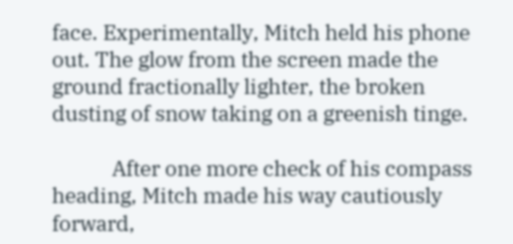face. Experimentally, Mitch held his phone out. The glow from the screen made the ground fractionally lighter, the broken dusting of snow taking on a greenish tinge.

            After one more check of his compass heading, Mitch made his way cautiously forward,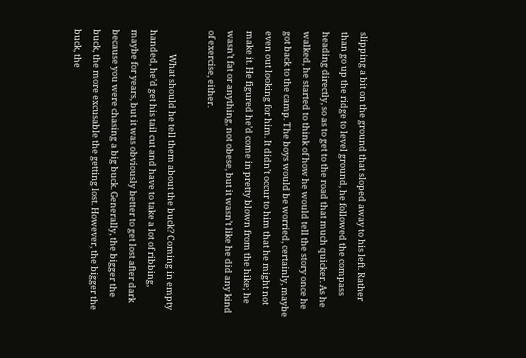slipping a bit on the ground that sloped away to his left. Rather than go up the ridge to level ground, he followed the compass heading directly, so as to get to the road that much quicker. As he walked, he started to think of how he would tell the story once he got back to the camp. The boys would be worried, certainly, maybe even out looking for him. It didn’t occur to him that he might not make it. He figured he’d come in pretty blown from the hike; he wasn’t fat or anything, not obese, but it wasn’t like he did any kind of exercise, either.

            What should he tell them about the buck? Coming in empty handed, he’d get his tail cut and have to take a lot of ribbing, maybe for years, but it was obviously better to get lost after dark because you were chasing a big buck. Generally, the bigger the buck, the more excusable the getting lost. However, the bigger the buck, the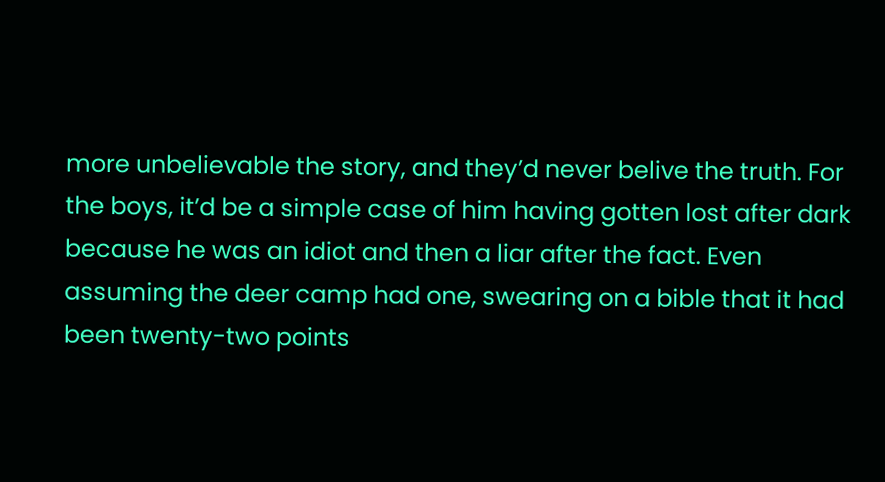more unbelievable the story, and they’d never belive the truth. For the boys, it’d be a simple case of him having gotten lost after dark because he was an idiot and then a liar after the fact. Even assuming the deer camp had one, swearing on a bible that it had been twenty-two points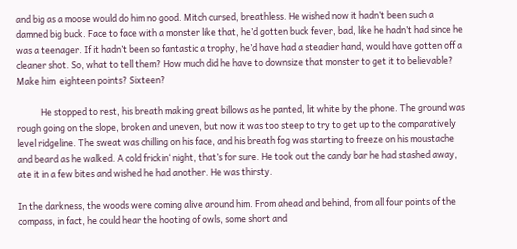and big as a moose would do him no good. Mitch cursed, breathless. He wished now it hadn’t been such a damned big buck. Face to face with a monster like that, he’d gotten buck fever, bad, like he hadn’t had since he was a teenager. If it hadn’t been so fantastic a trophy, he’d have had a steadier hand, would have gotten off a cleaner shot. So, what to tell them? How much did he have to downsize that monster to get it to believable? Make him  eighteen points? Sixteen?

            He stopped to rest, his breath making great billows as he panted, lit white by the phone. The ground was rough going on the slope, broken and uneven, but now it was too steep to try to get up to the comparatively level ridgeline. The sweat was chilling on his face, and his breath fog was starting to freeze on his moustache and beard as he walked. A cold frickin‘ night, that’s for sure. He took out the candy bar he had stashed away, ate it in a few bites and wished he had another. He was thirsty.

In the darkness, the woods were coming alive around him. From ahead and behind, from all four points of the compass, in fact, he could hear the hooting of owls, some short and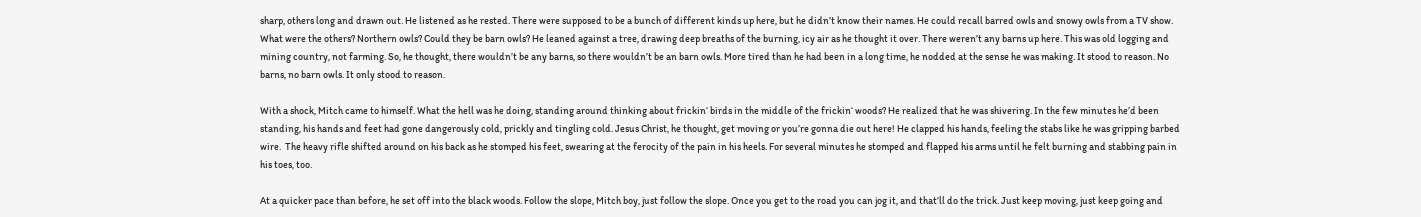sharp, others long and drawn out. He listened as he rested. There were supposed to be a bunch of different kinds up here, but he didn’t know their names. He could recall barred owls and snowy owls from a TV show. What were the others? Northern owls? Could they be barn owls? He leaned against a tree, drawing deep breaths of the burning, icy air as he thought it over. There weren’t any barns up here. This was old logging and mining country, not farming. So, he thought, there wouldn’t be any barns, so there wouldn’t be an barn owls. More tired than he had been in a long time, he nodded at the sense he was making. It stood to reason. No barns, no barn owls. It only stood to reason.

With a shock, Mitch came to himself. What the hell was he doing, standing around thinking about frickin‘ birds in the middle of the frickin‘ woods? He realized that he was shivering. In the few minutes he’d been standing, his hands and feet had gone dangerously cold, prickly and tingling cold. Jesus Christ, he thought, get moving or you’re gonna die out here! He clapped his hands, feeling the stabs like he was gripping barbed wire.  The heavy rifle shifted around on his back as he stomped his feet, swearing at the ferocity of the pain in his heels. For several minutes he stomped and flapped his arms until he felt burning and stabbing pain in his toes, too.

At a quicker pace than before, he set off into the black woods. Follow the slope, Mitch boy, just follow the slope. Once you get to the road you can jog it, and that’ll do the trick. Just keep moving, just keep going and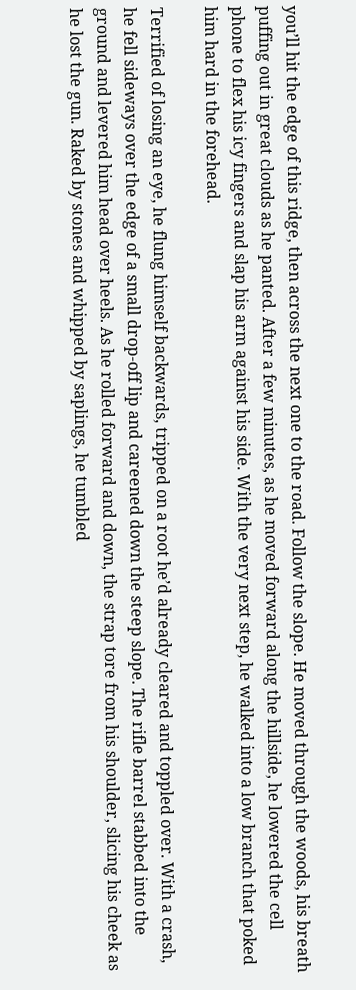you’ll hit the edge of this ridge, then across the next one to the road. Follow the slope. He moved through the woods, his breath puffing out in great clouds as he panted. After a few minutes, as he moved forward along the hillside, he lowered the cell phone to flex his icy fingers and slap his arm against his side. With the very next step, he walked into a low branch that poked him hard in the forehead.

Terrified of losing an eye, he flung himself backwards, tripped on a root he’d already cleared and toppled over. With a crash, he fell sideways over the edge of a small drop-off lip and careened down the steep slope. The rifle barrel stabbed into the ground and levered him head over heels. As he rolled forward and down, the strap tore from his shoulder, slicing his cheek as he lost the gun. Raked by stones and whipped by saplings, he tumbled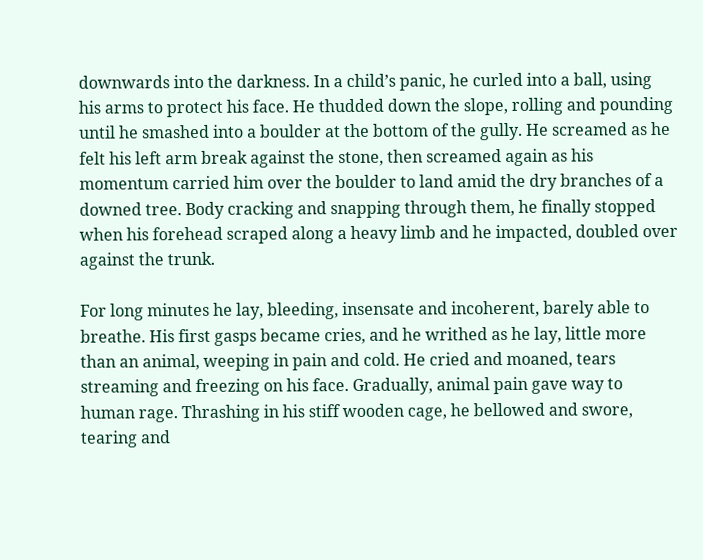downwards into the darkness. In a child’s panic, he curled into a ball, using his arms to protect his face. He thudded down the slope, rolling and pounding until he smashed into a boulder at the bottom of the gully. He screamed as he felt his left arm break against the stone, then screamed again as his momentum carried him over the boulder to land amid the dry branches of a downed tree. Body cracking and snapping through them, he finally stopped when his forehead scraped along a heavy limb and he impacted, doubled over against the trunk.

For long minutes he lay, bleeding, insensate and incoherent, barely able to breathe. His first gasps became cries, and he writhed as he lay, little more than an animal, weeping in pain and cold. He cried and moaned, tears streaming and freezing on his face. Gradually, animal pain gave way to human rage. Thrashing in his stiff wooden cage, he bellowed and swore, tearing and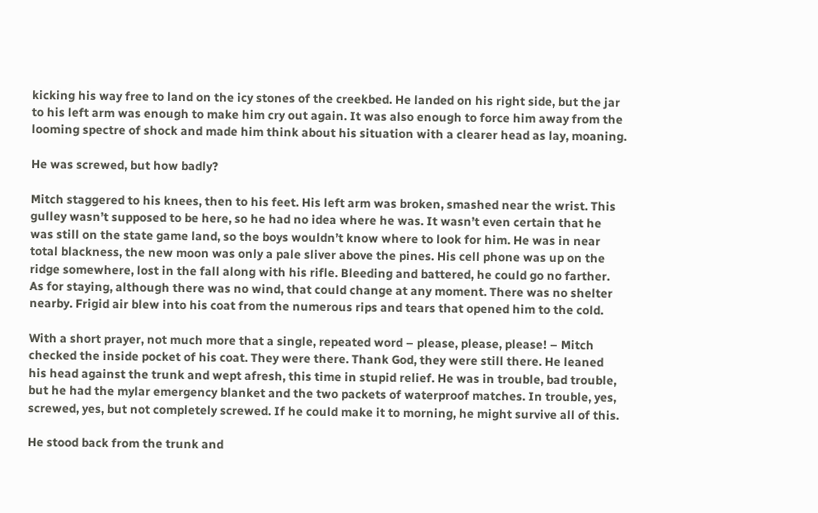kicking his way free to land on the icy stones of the creekbed. He landed on his right side, but the jar to his left arm was enough to make him cry out again. It was also enough to force him away from the looming spectre of shock and made him think about his situation with a clearer head as lay, moaning.

He was screwed, but how badly?

Mitch staggered to his knees, then to his feet. His left arm was broken, smashed near the wrist. This gulley wasn’t supposed to be here, so he had no idea where he was. It wasn’t even certain that he was still on the state game land, so the boys wouldn’t know where to look for him. He was in near total blackness, the new moon was only a pale sliver above the pines. His cell phone was up on the ridge somewhere, lost in the fall along with his rifle. Bleeding and battered, he could go no farther. As for staying, although there was no wind, that could change at any moment. There was no shelter nearby. Frigid air blew into his coat from the numerous rips and tears that opened him to the cold.

With a short prayer, not much more that a single, repeated word – please, please, please! – Mitch checked the inside pocket of his coat. They were there. Thank God, they were still there. He leaned his head against the trunk and wept afresh, this time in stupid relief. He was in trouble, bad trouble, but he had the mylar emergency blanket and the two packets of waterproof matches. In trouble, yes, screwed, yes, but not completely screwed. If he could make it to morning, he might survive all of this.

He stood back from the trunk and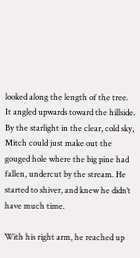looked along the length of the tree. It angled upwards toward the hillside. By the starlight in the clear, cold sky, Mitch could just make out the gouged hole where the big pine had fallen, undercut by the stream. He started to shiver, and knew he didn’t have much time.

With his right arm, he reached up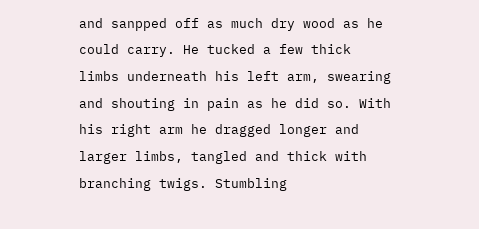and sanpped off as much dry wood as he could carry. He tucked a few thick limbs underneath his left arm, swearing and shouting in pain as he did so. With his right arm he dragged longer and larger limbs, tangled and thick with branching twigs. Stumbling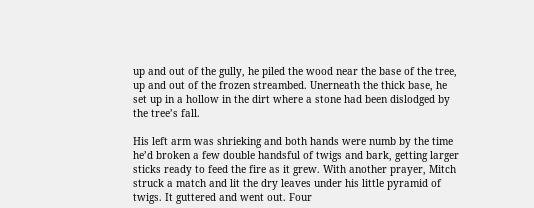up and out of the gully, he piled the wood near the base of the tree, up and out of the frozen streambed. Unerneath the thick base, he set up in a hollow in the dirt where a stone had been dislodged by the tree’s fall.

His left arm was shrieking and both hands were numb by the time he’d broken a few double handsful of twigs and bark, getting larger sticks ready to feed the fire as it grew. With another prayer, Mitch struck a match and lit the dry leaves under his little pyramid of twigs. It guttered and went out. Four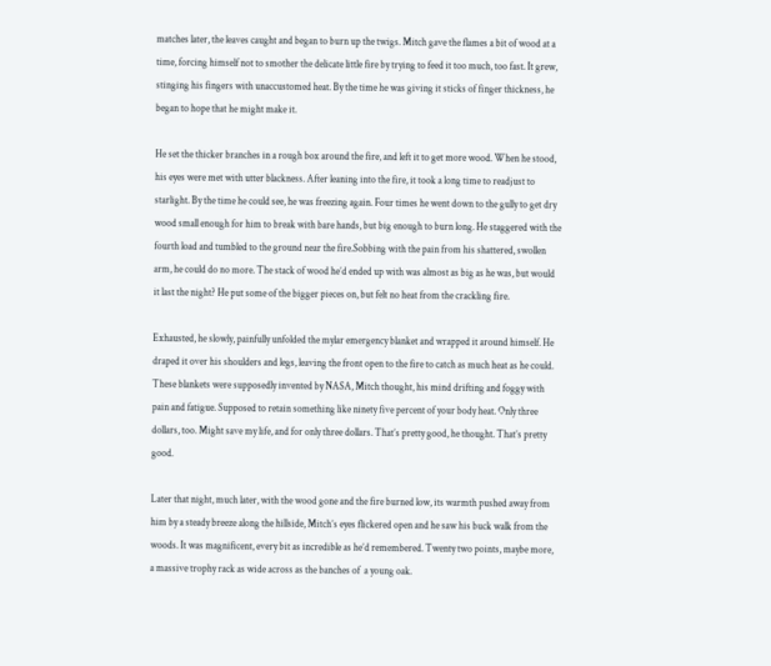matches later, the leaves caught and began to burn up the twigs. Mitch gave the flames a bit of wood at a time, forcing himself not to smother the delicate little fire by trying to feed it too much, too fast. It grew, stinging his fingers with unaccustomed heat. By the time he was giving it sticks of finger thickness, he began to hope that he might make it.

He set the thicker branches in a rough box around the fire, and left it to get more wood. When he stood, his eyes were met with utter blackness. After leaning into the fire, it took a long time to readjust to starlight. By the time he could see, he was freezing again. Four times he went down to the gully to get dry wood small enough for him to break with bare hands, but big enough to burn long. He staggered with the fourth load and tumbled to the ground near the fire.Sobbing with the pain from his shattered, swollen arm, he could do no more. The stack of wood he’d ended up with was almost as big as he was, but would it last the night? He put some of the bigger pieces on, but felt no heat from the crackling fire.

Exhausted, he slowly, painfully unfolded the mylar emergency blanket and wrapped it around himself. He draped it over his shoulders and legs, leaving the front open to the fire to catch as much heat as he could. These blankets were supposedly invented by NASA, Mitch thought, his mind drifting and foggy with pain and fatigue. Supposed to retain something like ninety five percent of your body heat. Only three dollars, too. Might save my life, and for only three dollars. That’s pretty good, he thought. That’s pretty good.

Later that night, much later, with the wood gone and the fire burned low, its warmth pushed away from him by a steady breeze along the hillside, Mitch’s eyes flickered open and he saw his buck walk from the woods. It was magnificent, every bit as incredible as he’d remembered. Twenty two points, maybe more, a massive trophy rack as wide across as the banches of  a young oak.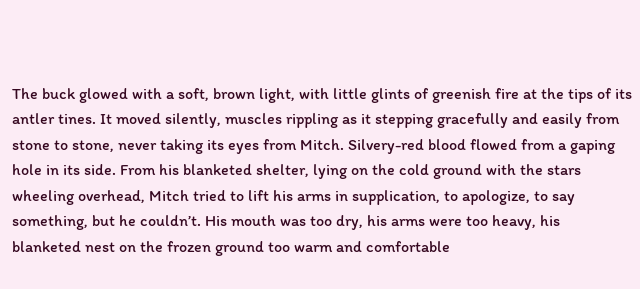The buck glowed with a soft, brown light, with little glints of greenish fire at the tips of its antler tines. It moved silently, muscles rippling as it stepping gracefully and easily from stone to stone, never taking its eyes from Mitch. Silvery-red blood flowed from a gaping hole in its side. From his blanketed shelter, lying on the cold ground with the stars wheeling overhead, Mitch tried to lift his arms in supplication, to apologize, to say something, but he couldn’t. His mouth was too dry, his arms were too heavy, his blanketed nest on the frozen ground too warm and comfortable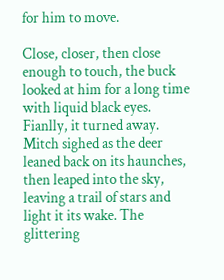for him to move.

Close, closer, then close enough to touch, the buck looked at him for a long time with liquid black eyes. Fianlly, it turned away. Mitch sighed as the deer leaned back on its haunches, then leaped into the sky, leaving a trail of stars and light it its wake. The glittering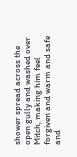shower spread across the open gully and washed over Mitch, making him feel forgiven and warm and safe and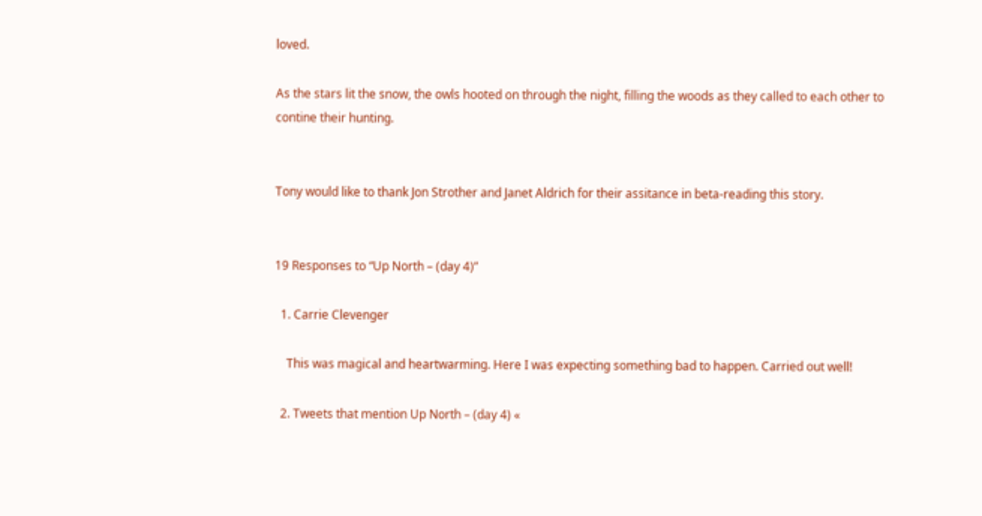loved.

As the stars lit the snow, the owls hooted on through the night, filling the woods as they called to each other to contine their hunting.


Tony would like to thank Jon Strother and Janet Aldrich for their assitance in beta-reading this story.


19 Responses to “Up North – (day 4)”

  1. Carrie Clevenger

    This was magical and heartwarming. Here I was expecting something bad to happen. Carried out well!

  2. Tweets that mention Up North – (day 4) «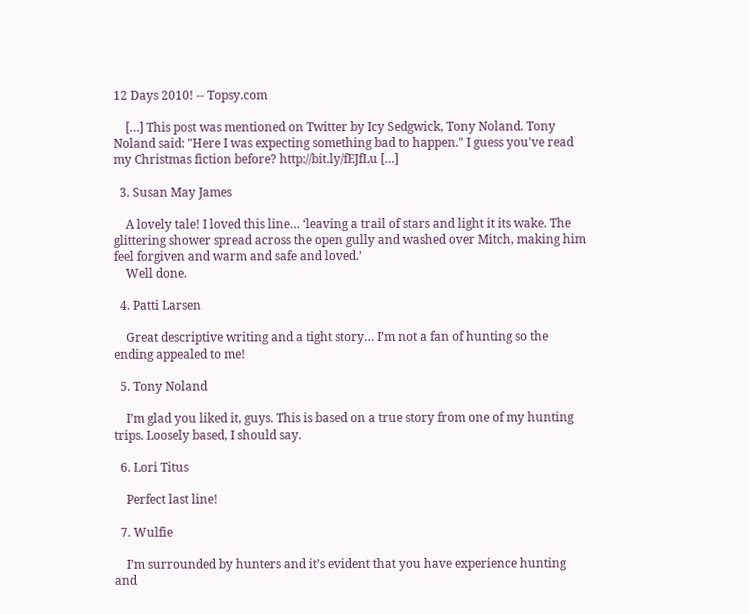12 Days 2010! -- Topsy.com

    […] This post was mentioned on Twitter by Icy Sedgwick, Tony Noland. Tony Noland said: "Here I was expecting something bad to happen." I guess you've read my Christmas fiction before? http://bit.ly/fEJfLu […]

  3. Susan May James

    A lovely tale! I loved this line… ‘leaving a trail of stars and light it its wake. The glittering shower spread across the open gully and washed over Mitch, making him feel forgiven and warm and safe and loved.’
    Well done.

  4. Patti Larsen

    Great descriptive writing and a tight story… I’m not a fan of hunting so the ending appealed to me!

  5. Tony Noland

    I’m glad you liked it, guys. This is based on a true story from one of my hunting trips. Loosely based, I should say.

  6. Lori Titus

    Perfect last line!

  7. Wulfie

    I’m surrounded by hunters and it’s evident that you have experience hunting and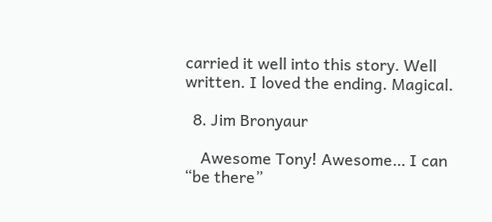carried it well into this story. Well written. I loved the ending. Magical.

  8. Jim Bronyaur

    Awesome Tony! Awesome… I can “be there”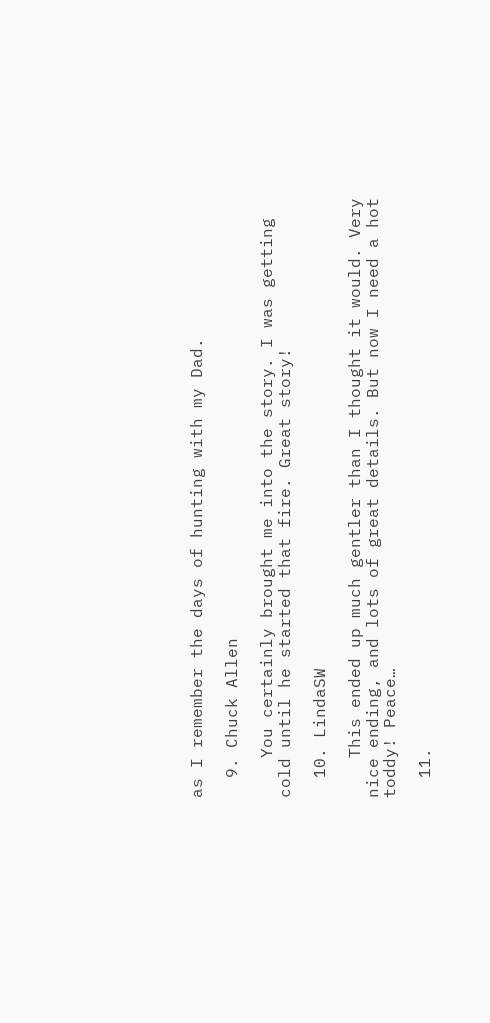as I remember the days of hunting with my Dad.

  9. Chuck Allen

    You certainly brought me into the story. I was getting cold until he started that fire. Great story!

  10. LindaSW

    This ended up much gentler than I thought it would. Very nice ending, and lots of great details. But now I need a hot toddy! Peace…

  11.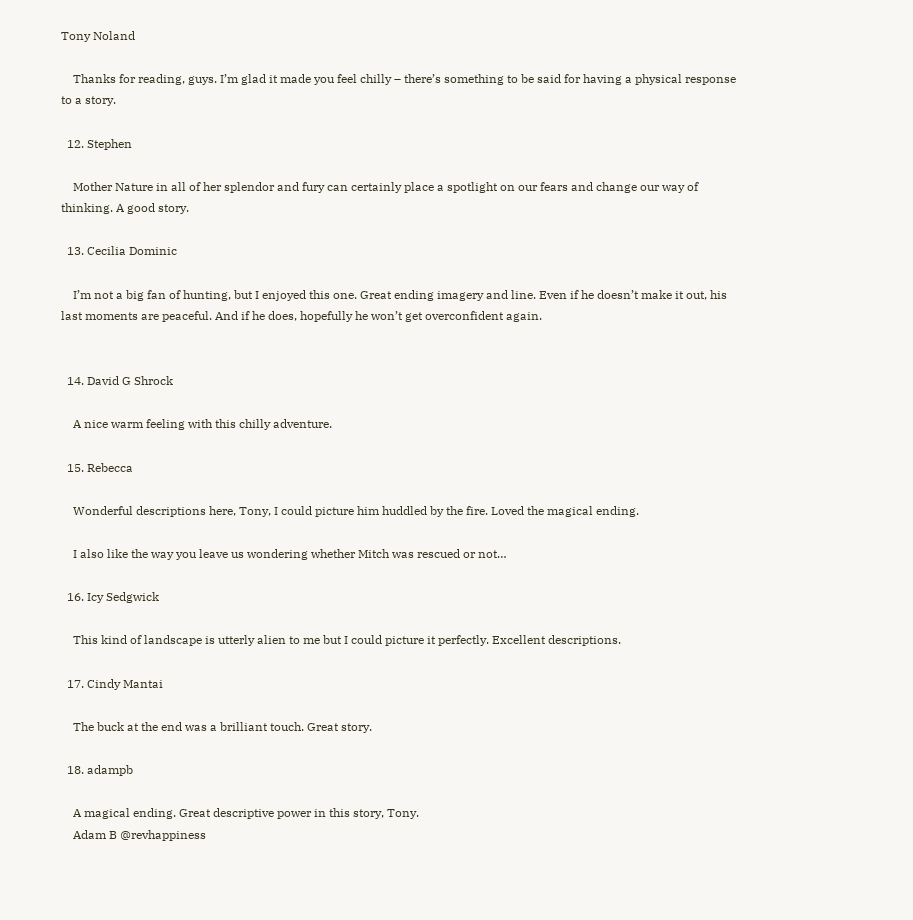Tony Noland

    Thanks for reading, guys. I’m glad it made you feel chilly – there’s something to be said for having a physical response to a story.

  12. Stephen

    Mother Nature in all of her splendor and fury can certainly place a spotlight on our fears and change our way of thinking. A good story.

  13. Cecilia Dominic

    I’m not a big fan of hunting, but I enjoyed this one. Great ending imagery and line. Even if he doesn’t make it out, his last moments are peaceful. And if he does, hopefully he won’t get overconfident again.


  14. David G Shrock

    A nice warm feeling with this chilly adventure.

  15. Rebecca

    Wonderful descriptions here, Tony, I could picture him huddled by the fire. Loved the magical ending.

    I also like the way you leave us wondering whether Mitch was rescued or not…

  16. Icy Sedgwick

    This kind of landscape is utterly alien to me but I could picture it perfectly. Excellent descriptions.

  17. Cindy Mantai

    The buck at the end was a brilliant touch. Great story.

  18. adampb

    A magical ending. Great descriptive power in this story, Tony.
    Adam B @revhappiness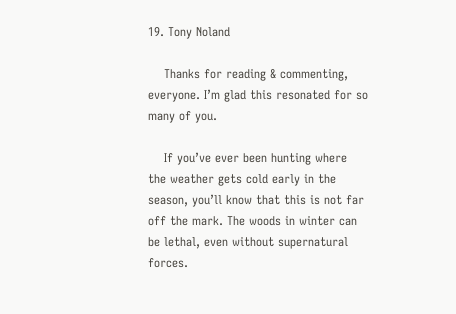19. Tony Noland

    Thanks for reading & commenting, everyone. I’m glad this resonated for so many of you.

    If you’ve ever been hunting where the weather gets cold early in the season, you’ll know that this is not far off the mark. The woods in winter can be lethal, even without supernatural forces.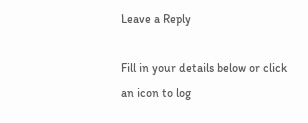Leave a Reply

Fill in your details below or click an icon to log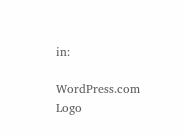in:

WordPress.com Logo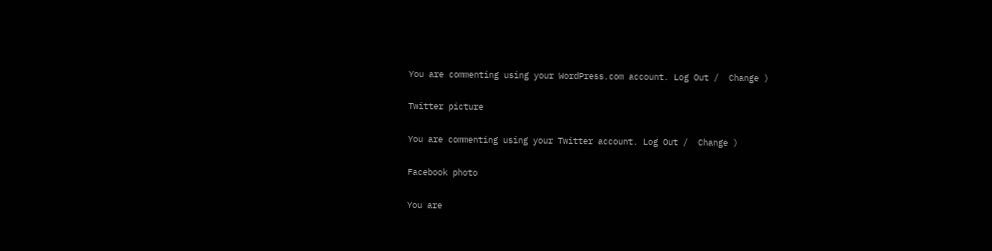You are commenting using your WordPress.com account. Log Out /  Change )

Twitter picture

You are commenting using your Twitter account. Log Out /  Change )

Facebook photo

You are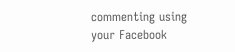commenting using your Facebook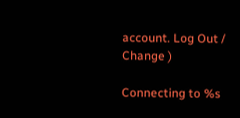account. Log Out /  Change )

Connecting to %s